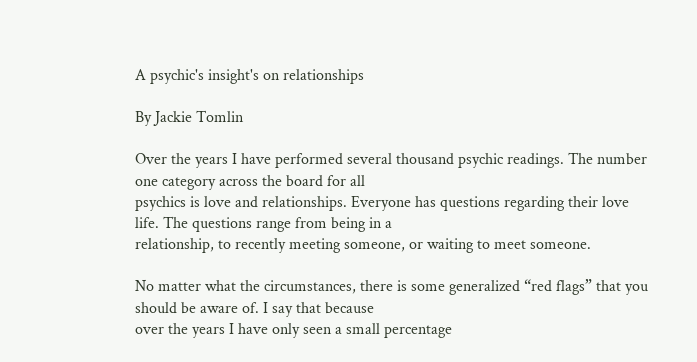A psychic's insight's on relationships

By Jackie Tomlin

Over the years I have performed several thousand psychic readings. The number one category across the board for all
psychics is love and relationships. Everyone has questions regarding their love life. The questions range from being in a
relationship, to recently meeting someone, or waiting to meet someone.

No matter what the circumstances, there is some generalized “red flags” that you should be aware of. I say that because
over the years I have only seen a small percentage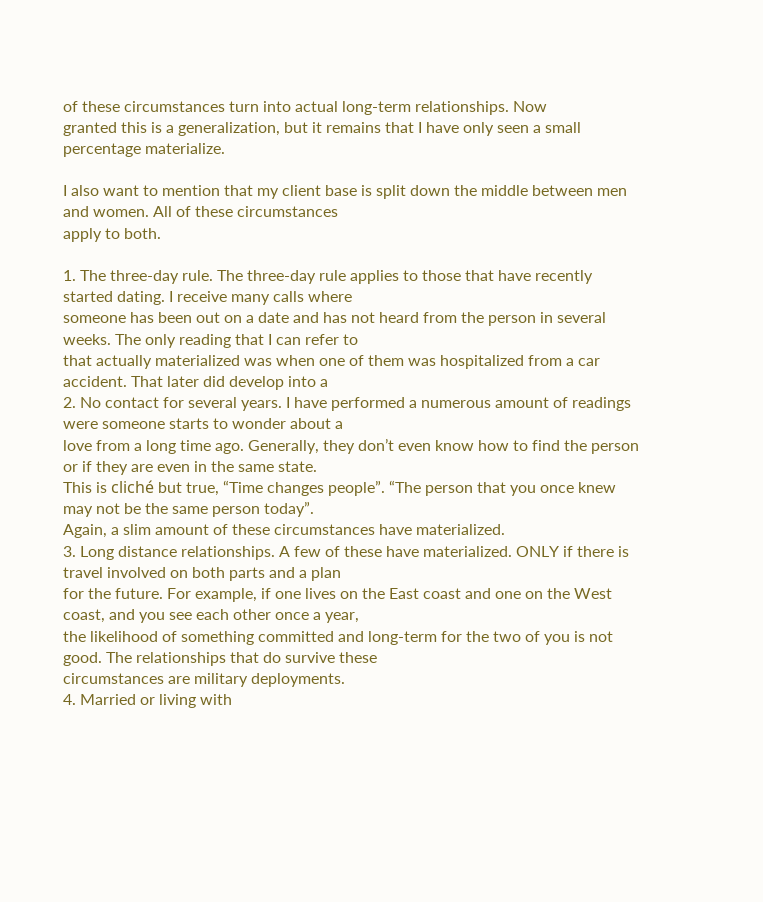of these circumstances turn into actual long-term relationships. Now
granted this is a generalization, but it remains that I have only seen a small percentage materialize.

I also want to mention that my client base is split down the middle between men and women. All of these circumstances
apply to both.

1. The three-day rule. The three-day rule applies to those that have recently started dating. I receive many calls where
someone has been out on a date and has not heard from the person in several weeks. The only reading that I can refer to
that actually materialized was when one of them was hospitalized from a car accident. That later did develop into a
2. No contact for several years. I have performed a numerous amount of readings were someone starts to wonder about a
love from a long time ago. Generally, they don’t even know how to find the person or if they are even in the same state.
This is cliché but true, “Time changes people”. “The person that you once knew may not be the same person today”.
Again, a slim amount of these circumstances have materialized.
3. Long distance relationships. A few of these have materialized. ONLY if there is travel involved on both parts and a plan
for the future. For example, if one lives on the East coast and one on the West coast, and you see each other once a year,
the likelihood of something committed and long-term for the two of you is not good. The relationships that do survive these
circumstances are military deployments.
4. Married or living with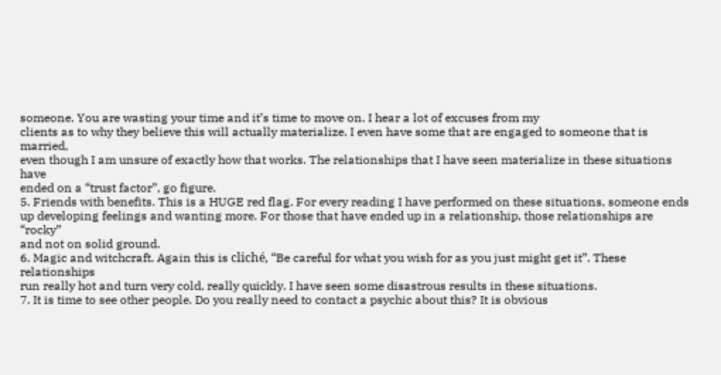someone. You are wasting your time and it’s time to move on. I hear a lot of excuses from my
clients as to why they believe this will actually materialize. I even have some that are engaged to someone that is married,
even though I am unsure of exactly how that works. The relationships that I have seen materialize in these situations have
ended on a “trust factor”, go figure.
5. Friends with benefits. This is a HUGE red flag. For every reading I have performed on these situations, someone ends
up developing feelings and wanting more. For those that have ended up in a relationship, those relationships are “rocky”
and not on solid ground.
6. Magic and witchcraft. Again this is cliché, “Be careful for what you wish for as you just might get it”. These relationships
run really hot and turn very cold, really quickly. I have seen some disastrous results in these situations.
7. It is time to see other people. Do you really need to contact a psychic about this? It is obvious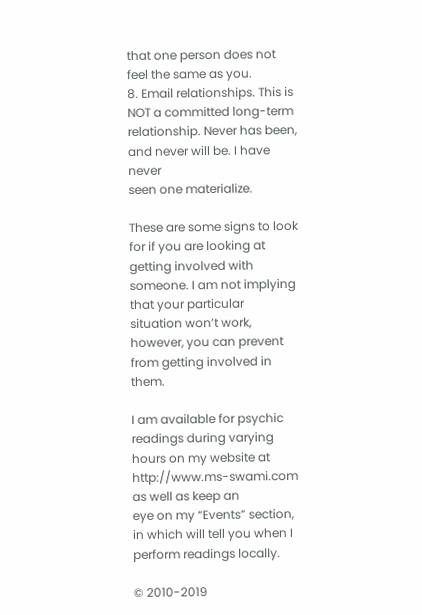that one person does not
feel the same as you.
8. Email relationships. This is NOT a committed long-term relationship. Never has been, and never will be. I have never
seen one materialize.

These are some signs to look for if you are looking at getting involved with someone. I am not implying that your particular
situation won’t work, however, you can prevent from getting involved in them.

I am available for psychic readings during varying hours on my website at
http://www.ms-swami.com as well as keep an
eye on my “Events” section, in which will tell you when I perform readings locally.

© 2010-2019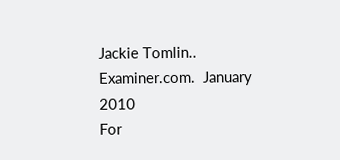Jackie Tomlin..  Examiner.com.  January 2010
For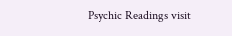Psychic Readings visit